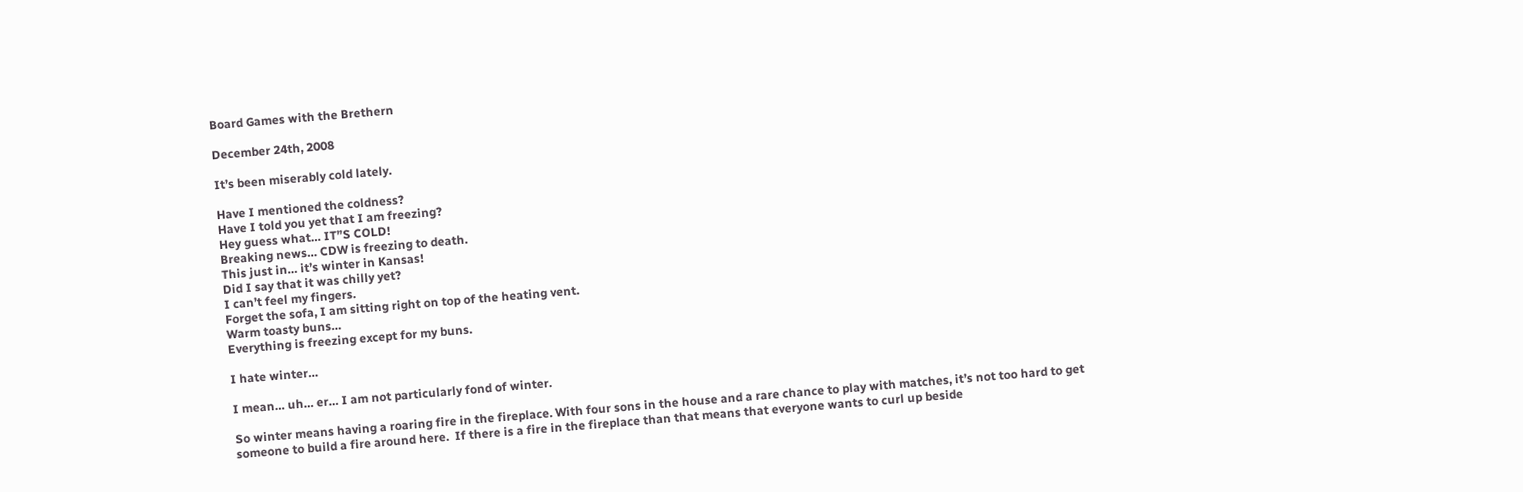Board Games with the Brethern

December 24th, 2008

It’s been miserably cold lately.

Have I mentioned the coldness?
Have I told you yet that I am freezing?
Hey guess what… IT”S COLD!
Breaking news… CDW is freezing to death.
This just in… it’s winter in Kansas!
Did I say that it was chilly yet?
I can’t feel my fingers.
Forget the sofa, I am sitting right on top of the heating vent.
Warm toasty buns…
Everything is freezing except for my buns.

I hate winter…

I mean… uh… er… I am not particularly fond of winter.

So winter means having a roaring fire in the fireplace. With four sons in the house and a rare chance to play with matches, it’s not too hard to get someone to build a fire around here.  If there is a fire in the fireplace than that means that everyone wants to curl up beside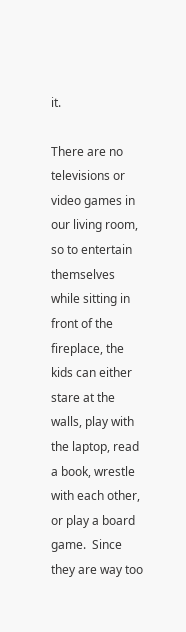it.

There are no televisions or video games in our living room, so to entertain themselves while sitting in front of the fireplace, the kids can either stare at the walls, play with the laptop, read a book, wrestle with each other, or play a board game.  Since they are way too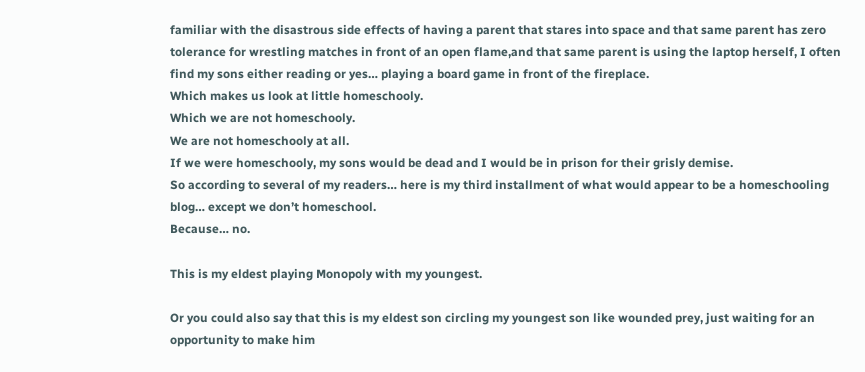familiar with the disastrous side effects of having a parent that stares into space and that same parent has zero tolerance for wrestling matches in front of an open flame,and that same parent is using the laptop herself, I often find my sons either reading or yes… playing a board game in front of the fireplace.
Which makes us look at little homeschooly.
Which we are not homeschooly.
We are not homeschooly at all.
If we were homeschooly, my sons would be dead and I would be in prison for their grisly demise.
So according to several of my readers… here is my third installment of what would appear to be a homeschooling blog… except we don’t homeschool.
Because… no.

This is my eldest playing Monopoly with my youngest.

Or you could also say that this is my eldest son circling my youngest son like wounded prey, just waiting for an opportunity to make him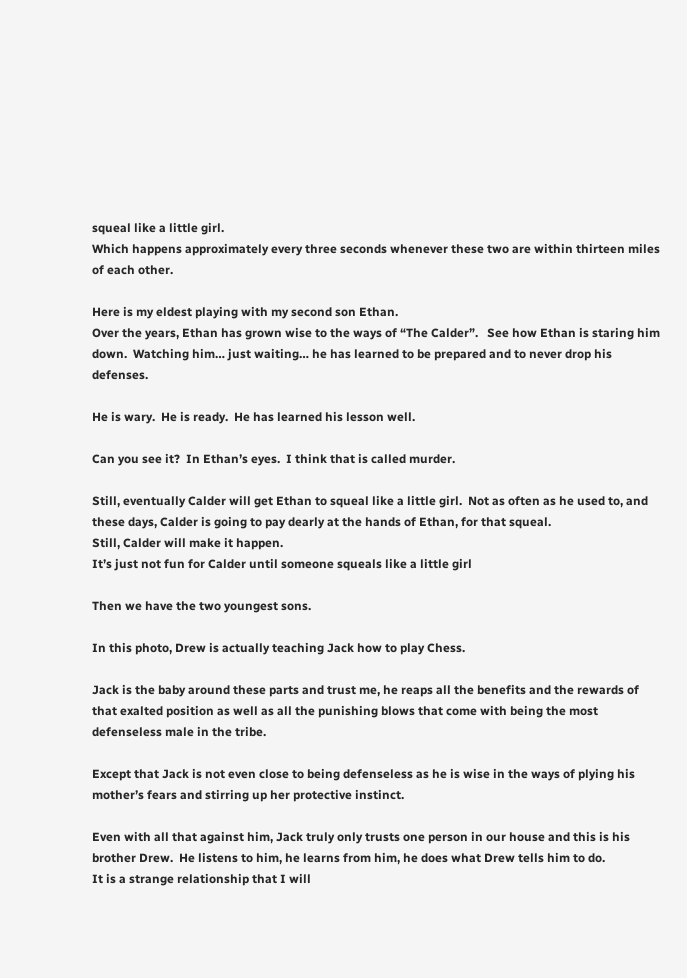squeal like a little girl.
Which happens approximately every three seconds whenever these two are within thirteen miles of each other.

Here is my eldest playing with my second son Ethan.
Over the years, Ethan has grown wise to the ways of “The Calder”.   See how Ethan is staring him down.  Watching him… just waiting… he has learned to be prepared and to never drop his defenses.

He is wary.  He is ready.  He has learned his lesson well.

Can you see it?  In Ethan’s eyes.  I think that is called murder.

Still, eventually Calder will get Ethan to squeal like a little girl.  Not as often as he used to, and these days, Calder is going to pay dearly at the hands of Ethan, for that squeal.
Still, Calder will make it happen.
It’s just not fun for Calder until someone squeals like a little girl

Then we have the two youngest sons.

In this photo, Drew is actually teaching Jack how to play Chess.

Jack is the baby around these parts and trust me, he reaps all the benefits and the rewards of that exalted position as well as all the punishing blows that come with being the most defenseless male in the tribe.

Except that Jack is not even close to being defenseless as he is wise in the ways of plying his mother’s fears and stirring up her protective instinct.

Even with all that against him, Jack truly only trusts one person in our house and this is his brother Drew.  He listens to him, he learns from him, he does what Drew tells him to do.
It is a strange relationship that I will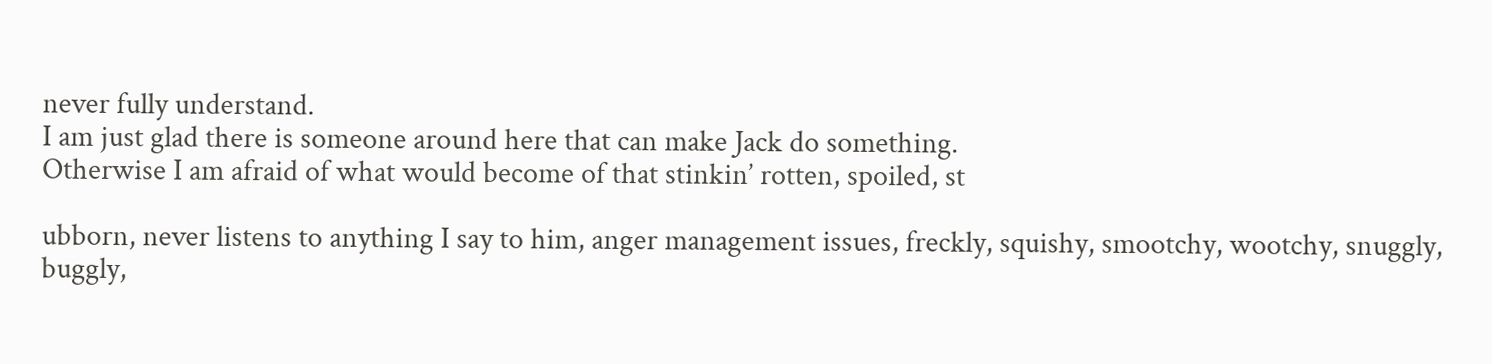never fully understand.
I am just glad there is someone around here that can make Jack do something.
Otherwise I am afraid of what would become of that stinkin’ rotten, spoiled, st

ubborn, never listens to anything I say to him, anger management issues, freckly, squishy, smootchy, wootchy, snuggly, buggly,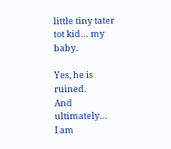little tiny tater tot kid… my baby.

Yes, he is ruined.
And ultimately…
I am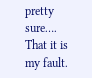pretty sure….
That it is my fault.